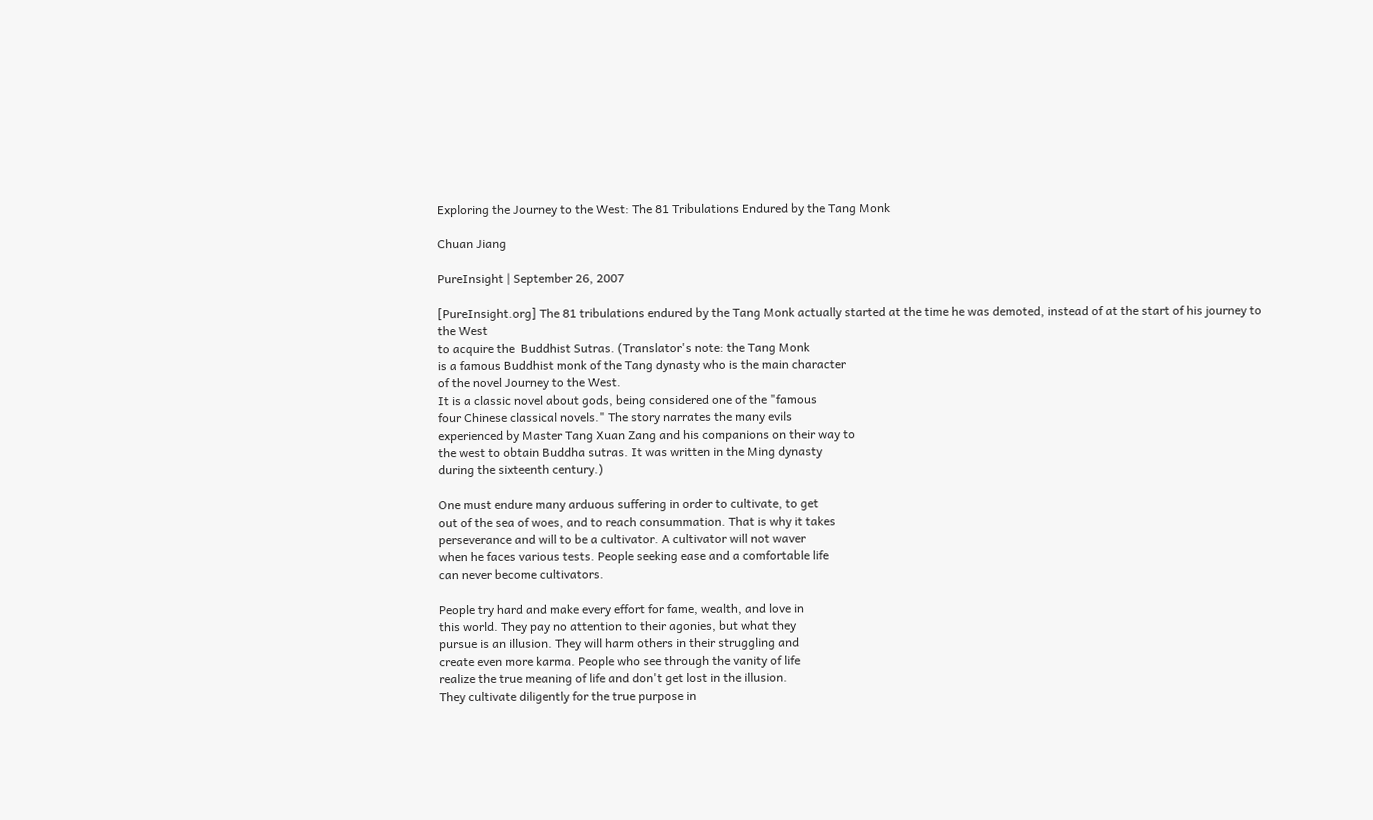Exploring the Journey to the West: The 81 Tribulations Endured by the Tang Monk

Chuan Jiang

PureInsight | September 26, 2007

[PureInsight.org] The 81 tribulations endured by the Tang Monk actually started at the time he was demoted, instead of at the start of his journey to the West
to acquire the  Buddhist Sutras. (Translator's note: the Tang Monk
is a famous Buddhist monk of the Tang dynasty who is the main character
of the novel Journey to the West.
It is a classic novel about gods, being considered one of the "famous
four Chinese classical novels." The story narrates the many evils
experienced by Master Tang Xuan Zang and his companions on their way to
the west to obtain Buddha sutras. It was written in the Ming dynasty
during the sixteenth century.)

One must endure many arduous suffering in order to cultivate, to get
out of the sea of woes, and to reach consummation. That is why it takes
perseverance and will to be a cultivator. A cultivator will not waver
when he faces various tests. People seeking ease and a comfortable life
can never become cultivators.

People try hard and make every effort for fame, wealth, and love in
this world. They pay no attention to their agonies, but what they
pursue is an illusion. They will harm others in their struggling and
create even more karma. People who see through the vanity of life
realize the true meaning of life and don't get lost in the illusion.
They cultivate diligently for the true purpose in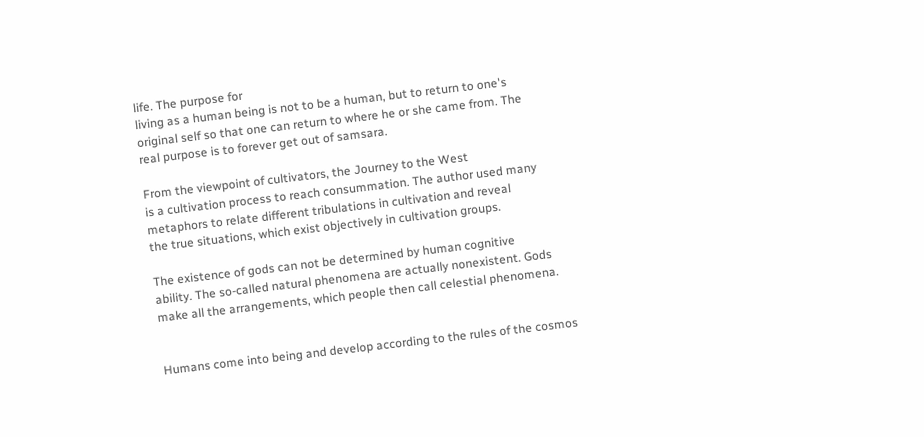life. The purpose for
living as a human being is not to be a human, but to return to one's
original self so that one can return to where he or she came from. The
real purpose is to forever get out of samsara.

From the viewpoint of cultivators, the Journey to the West
is a cultivation process to reach consummation. The author used many
metaphors to relate different tribulations in cultivation and reveal
the true situations, which exist objectively in cultivation groups.

The existence of gods can not be determined by human cognitive
ability. The so-called natural phenomena are actually nonexistent. Gods
make all the arrangements, which people then call celestial phenomena.


Humans come into being and develop according to the rules of the cosmos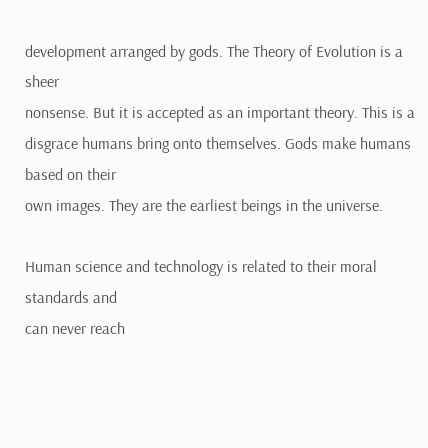development arranged by gods. The Theory of Evolution is a sheer
nonsense. But it is accepted as an important theory. This is a
disgrace humans bring onto themselves. Gods make humans based on their
own images. They are the earliest beings in the universe.

Human science and technology is related to their moral standards and
can never reach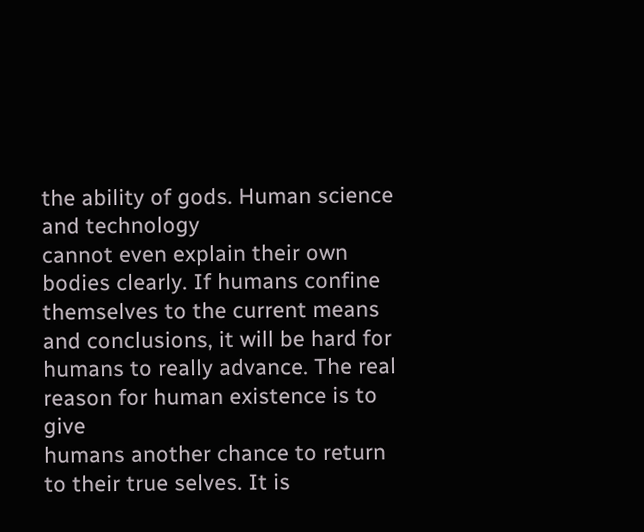the ability of gods. Human science and technology
cannot even explain their own bodies clearly. If humans confine
themselves to the current means and conclusions, it will be hard for
humans to really advance. The real reason for human existence is to give
humans another chance to return to their true selves. It is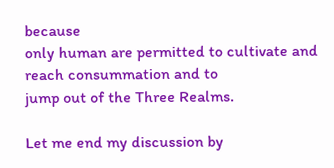because
only human are permitted to cultivate and reach consummation and to
jump out of the Three Realms.

Let me end my discussion by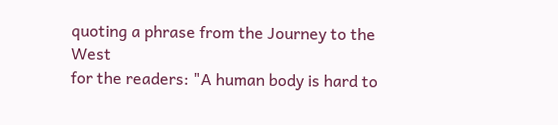quoting a phrase from the Journey to the West
for the readers: "A human body is hard to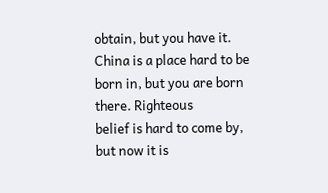obtain, but you have it.
China is a place hard to be born in, but you are born there. Righteous
belief is hard to come by, but now it is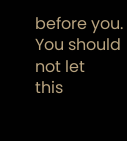before you. You should not let
this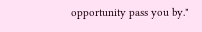opportunity pass you by."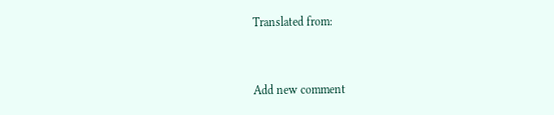Translated from:


Add new comment